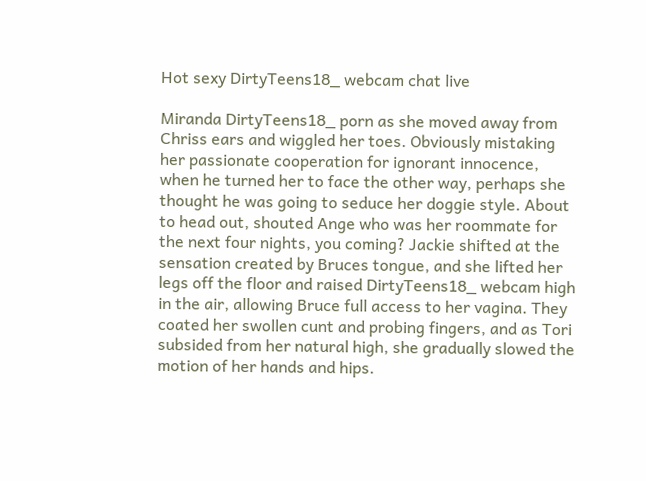Hot sexy DirtyTeens18_ webcam chat live

Miranda DirtyTeens18_ porn as she moved away from Chriss ears and wiggled her toes. Obviously mistaking her passionate cooperation for ignorant innocence, when he turned her to face the other way, perhaps she thought he was going to seduce her doggie style. About to head out, shouted Ange who was her roommate for the next four nights, you coming? Jackie shifted at the sensation created by Bruces tongue, and she lifted her legs off the floor and raised DirtyTeens18_ webcam high in the air, allowing Bruce full access to her vagina. They coated her swollen cunt and probing fingers, and as Tori subsided from her natural high, she gradually slowed the motion of her hands and hips.